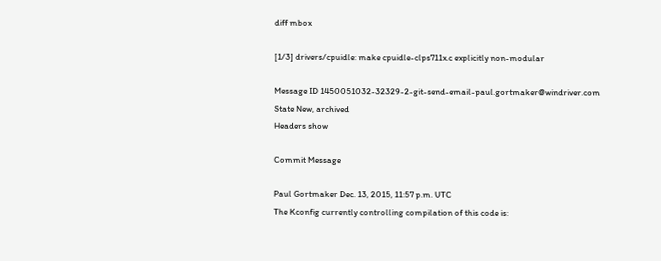diff mbox

[1/3] drivers/cpuidle: make cpuidle-clps711x.c explicitly non-modular

Message ID 1450051032-32329-2-git-send-email-paul.gortmaker@windriver.com
State New, archived
Headers show

Commit Message

Paul Gortmaker Dec. 13, 2015, 11:57 p.m. UTC
The Kconfig currently controlling compilation of this code is: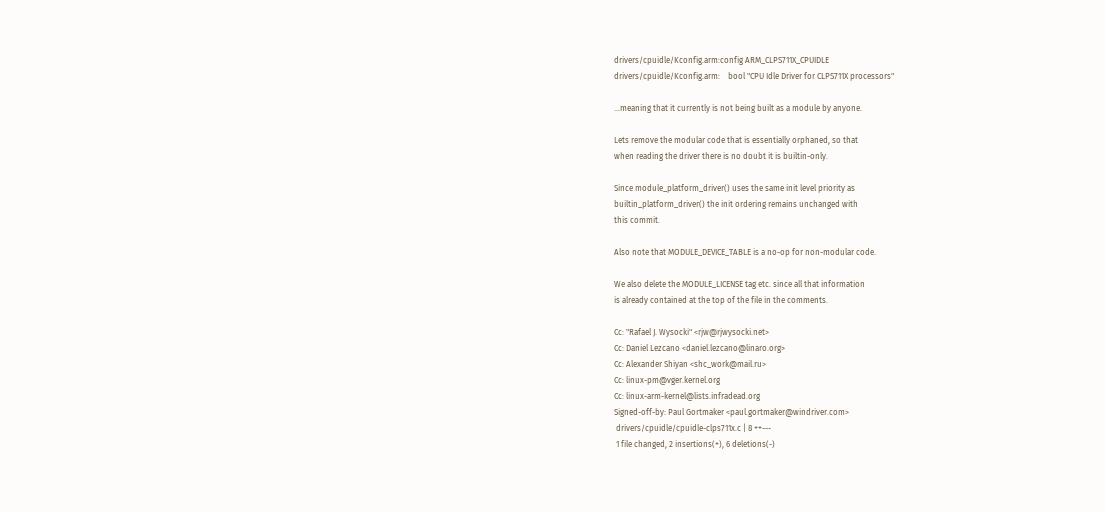drivers/cpuidle/Kconfig.arm:config ARM_CLPS711X_CPUIDLE
drivers/cpuidle/Kconfig.arm:    bool "CPU Idle Driver for CLPS711X processors"

...meaning that it currently is not being built as a module by anyone.

Lets remove the modular code that is essentially orphaned, so that
when reading the driver there is no doubt it is builtin-only.

Since module_platform_driver() uses the same init level priority as
builtin_platform_driver() the init ordering remains unchanged with
this commit.

Also note that MODULE_DEVICE_TABLE is a no-op for non-modular code.

We also delete the MODULE_LICENSE tag etc. since all that information
is already contained at the top of the file in the comments.

Cc: "Rafael J. Wysocki" <rjw@rjwysocki.net>
Cc: Daniel Lezcano <daniel.lezcano@linaro.org>
Cc: Alexander Shiyan <shc_work@mail.ru>
Cc: linux-pm@vger.kernel.org
Cc: linux-arm-kernel@lists.infradead.org
Signed-off-by: Paul Gortmaker <paul.gortmaker@windriver.com>
 drivers/cpuidle/cpuidle-clps711x.c | 8 ++---
 1 file changed, 2 insertions(+), 6 deletions(-)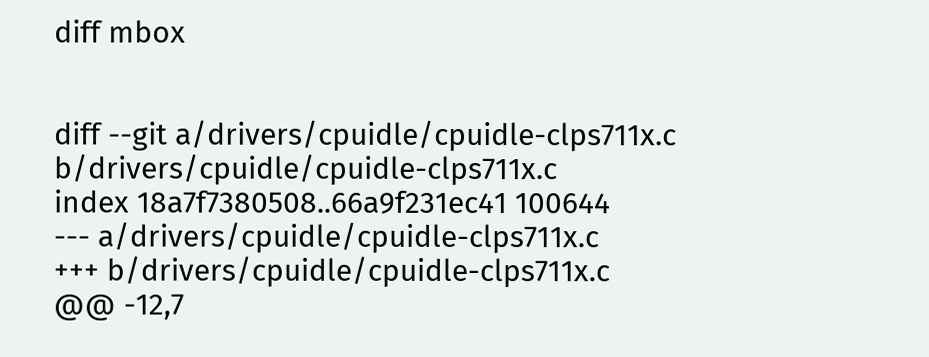diff mbox


diff --git a/drivers/cpuidle/cpuidle-clps711x.c b/drivers/cpuidle/cpuidle-clps711x.c
index 18a7f7380508..66a9f231ec41 100644
--- a/drivers/cpuidle/cpuidle-clps711x.c
+++ b/drivers/cpuidle/cpuidle-clps711x.c
@@ -12,7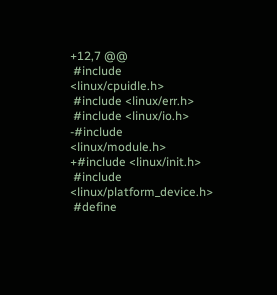+12,7 @@
 #include <linux/cpuidle.h>
 #include <linux/err.h>
 #include <linux/io.h>
-#include <linux/module.h>
+#include <linux/init.h>
 #include <linux/platform_device.h>
 #define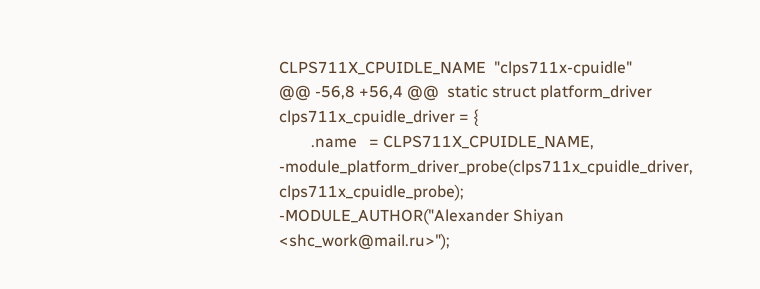CLPS711X_CPUIDLE_NAME  "clps711x-cpuidle"
@@ -56,8 +56,4 @@  static struct platform_driver clps711x_cpuidle_driver = {
        .name   = CLPS711X_CPUIDLE_NAME,
-module_platform_driver_probe(clps711x_cpuidle_driver, clps711x_cpuidle_probe);
-MODULE_AUTHOR("Alexander Shiyan <shc_work@mail.ru>");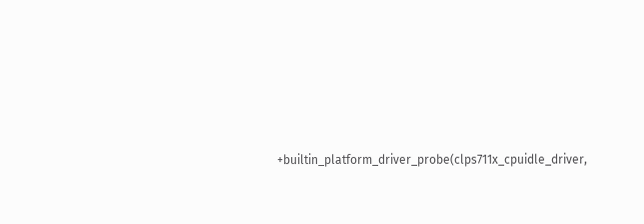+builtin_platform_driver_probe(clps711x_cpuidle_driver,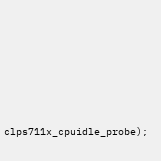clps711x_cpuidle_probe);